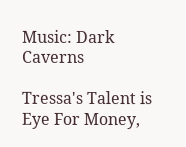Music: Dark Caverns

Tressa's Talent is Eye For Money,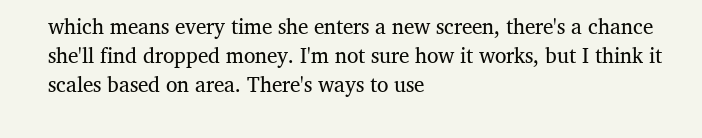which means every time she enters a new screen, there's a chance she'll find dropped money. I'm not sure how it works, but I think it scales based on area. There's ways to use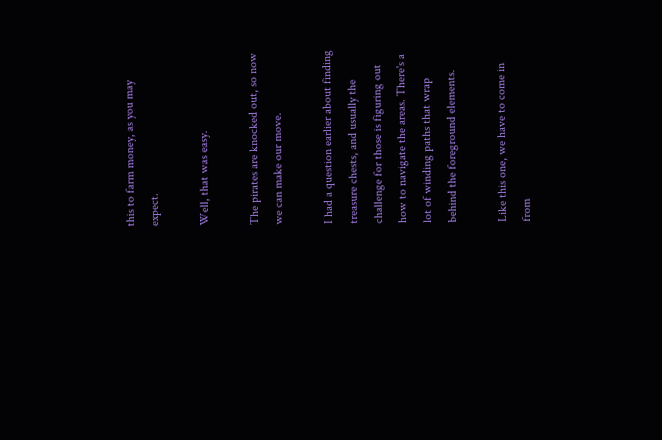this to farm money, as you may expect.

Well, that was easy.

The pirates are knocked out, so now we can make our move.

I had a question earlier about finding treasure chests, and usually the challenge for those is figuring out how to navigate the areas. There's a lot of winding paths that wrap behind the foreground elements.

Like this one, we have to come in from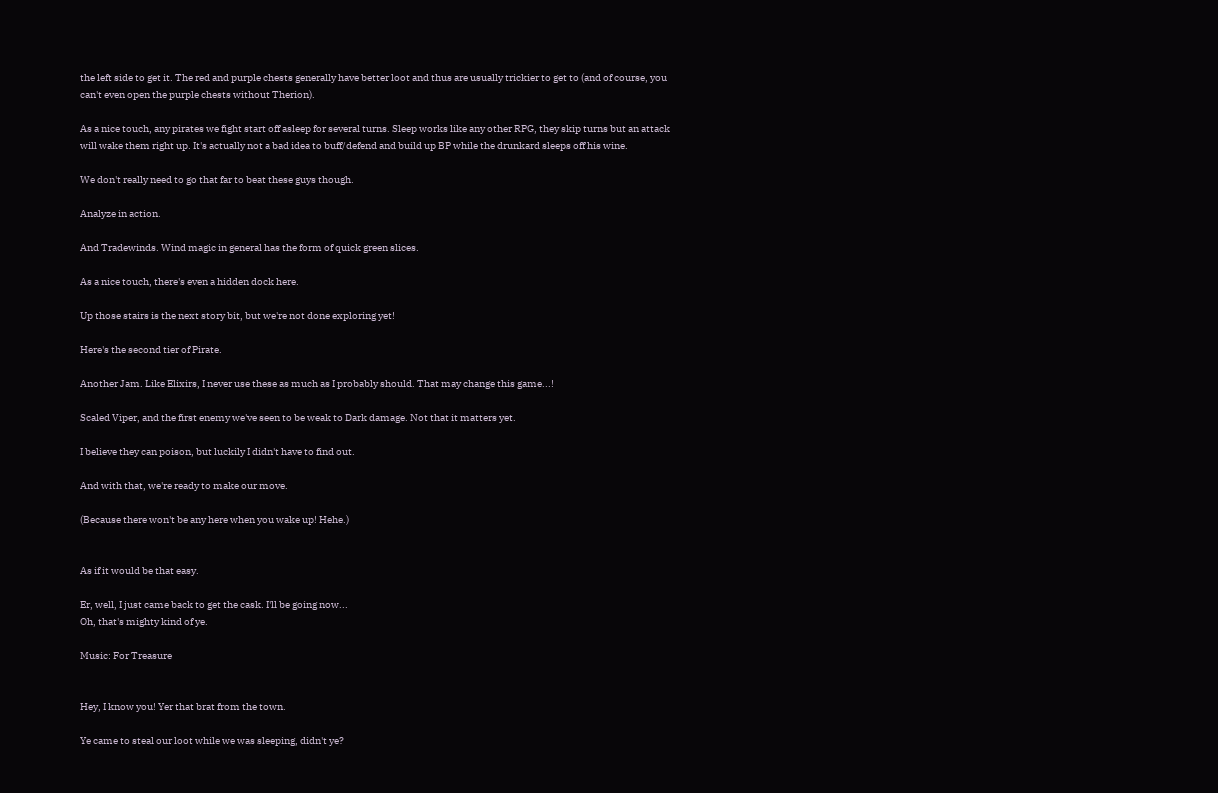the left side to get it. The red and purple chests generally have better loot and thus are usually trickier to get to (and of course, you can't even open the purple chests without Therion).

As a nice touch, any pirates we fight start off asleep for several turns. Sleep works like any other RPG, they skip turns but an attack will wake them right up. It's actually not a bad idea to buff/defend and build up BP while the drunkard sleeps off his wine.

We don't really need to go that far to beat these guys though.

Analyze in action.

And Tradewinds. Wind magic in general has the form of quick green slices.

As a nice touch, there's even a hidden dock here.

Up those stairs is the next story bit, but we're not done exploring yet!

Here's the second tier of Pirate.

Another Jam. Like Elixirs, I never use these as much as I probably should. That may change this game...!

Scaled Viper, and the first enemy we've seen to be weak to Dark damage. Not that it matters yet.

I believe they can poison, but luckily I didn't have to find out.

And with that, we're ready to make our move.

(Because there won't be any here when you wake up! Hehe.)


As if it would be that easy.

Er, well, I just came back to get the cask. I'll be going now...
Oh, that's mighty kind of ye.

Music: For Treasure


Hey, I know you! Yer that brat from the town.

Ye came to steal our loot while we was sleeping, didn't ye?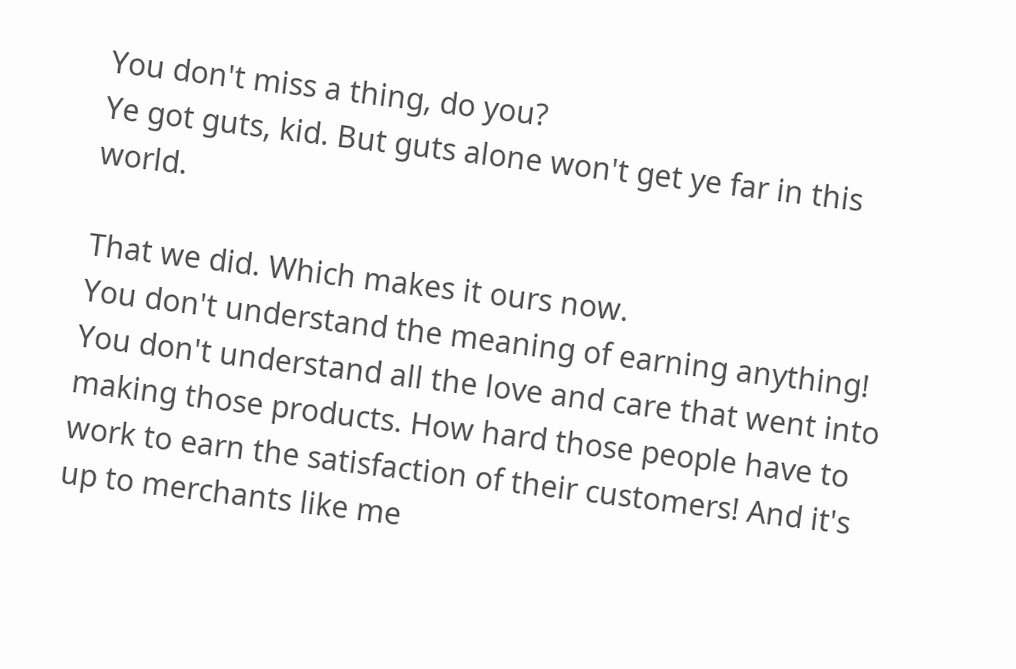You don't miss a thing, do you?
Ye got guts, kid. But guts alone won't get ye far in this world.

That we did. Which makes it ours now.
You don't understand the meaning of earning anything! You don't understand all the love and care that went into making those products. How hard those people have to work to earn the satisfaction of their customers! And it's up to merchants like me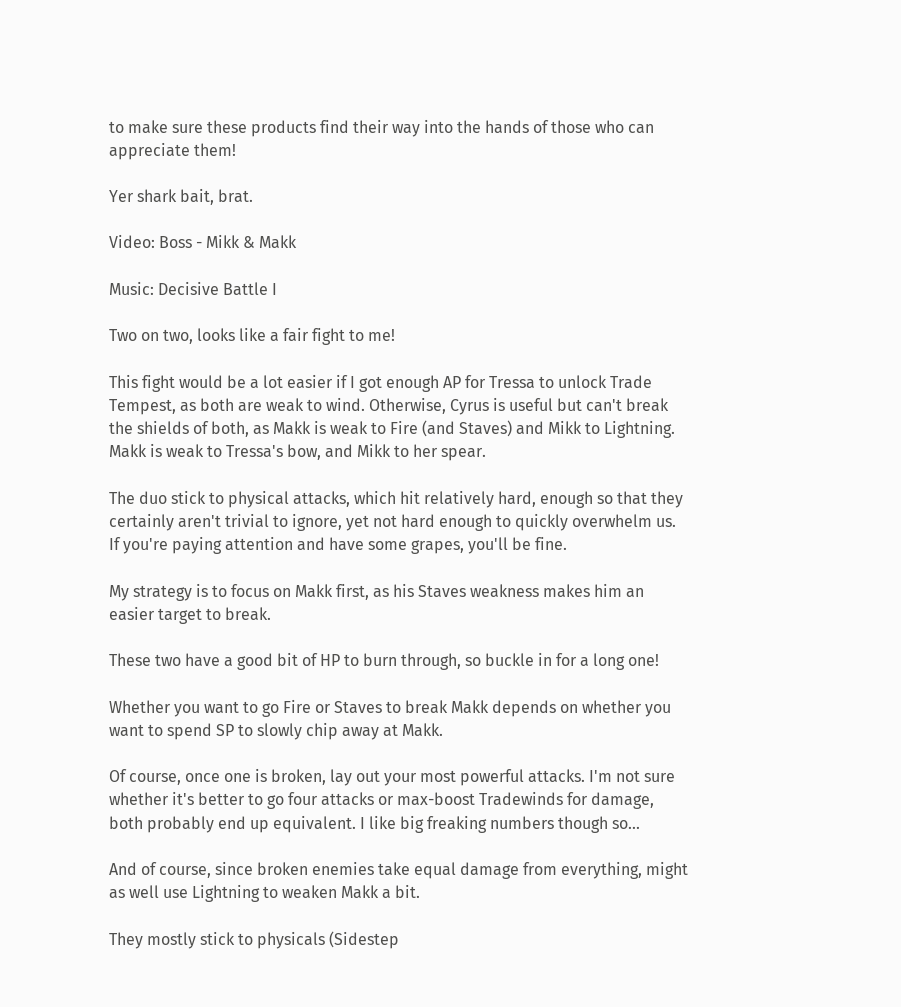to make sure these products find their way into the hands of those who can appreciate them!

Yer shark bait, brat.

Video: Boss - Mikk & Makk

Music: Decisive Battle I

Two on two, looks like a fair fight to me!

This fight would be a lot easier if I got enough AP for Tressa to unlock Trade Tempest, as both are weak to wind. Otherwise, Cyrus is useful but can't break the shields of both, as Makk is weak to Fire (and Staves) and Mikk to Lightning. Makk is weak to Tressa's bow, and Mikk to her spear.

The duo stick to physical attacks, which hit relatively hard, enough so that they certainly aren't trivial to ignore, yet not hard enough to quickly overwhelm us. If you're paying attention and have some grapes, you'll be fine.

My strategy is to focus on Makk first, as his Staves weakness makes him an easier target to break.

These two have a good bit of HP to burn through, so buckle in for a long one!

Whether you want to go Fire or Staves to break Makk depends on whether you want to spend SP to slowly chip away at Makk.

Of course, once one is broken, lay out your most powerful attacks. I'm not sure whether it's better to go four attacks or max-boost Tradewinds for damage, both probably end up equivalent. I like big freaking numbers though so...

And of course, since broken enemies take equal damage from everything, might as well use Lightning to weaken Makk a bit.

They mostly stick to physicals (Sidestep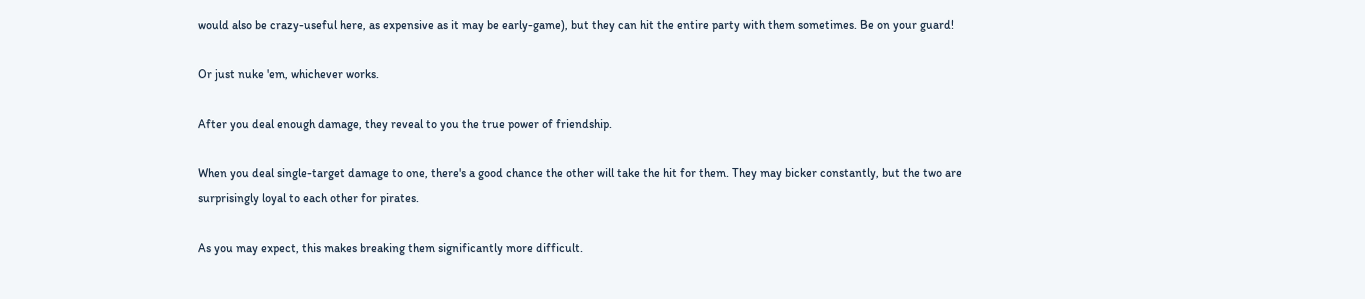would also be crazy-useful here, as expensive as it may be early-game), but they can hit the entire party with them sometimes. Be on your guard!

Or just nuke 'em, whichever works.

After you deal enough damage, they reveal to you the true power of friendship.

When you deal single-target damage to one, there's a good chance the other will take the hit for them. They may bicker constantly, but the two are surprisingly loyal to each other for pirates.

As you may expect, this makes breaking them significantly more difficult.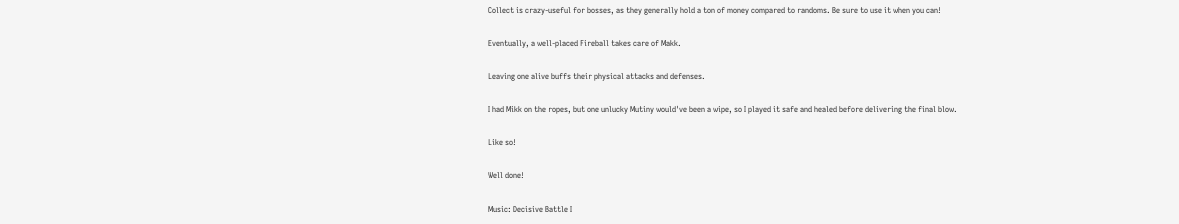Collect is crazy-useful for bosses, as they generally hold a ton of money compared to randoms. Be sure to use it when you can!

Eventually, a well-placed Fireball takes care of Makk.

Leaving one alive buffs their physical attacks and defenses.

I had Mikk on the ropes, but one unlucky Mutiny would've been a wipe, so I played it safe and healed before delivering the final blow.

Like so!

Well done!

Music: Decisive Battle I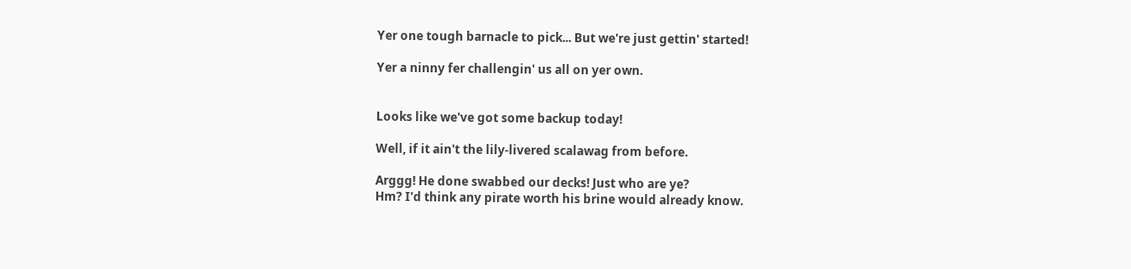Yer one tough barnacle to pick... But we're just gettin' started!

Yer a ninny fer challengin' us all on yer own.


Looks like we've got some backup today!

Well, if it ain't the lily-livered scalawag from before.

Arggg! He done swabbed our decks! Just who are ye?
Hm? I'd think any pirate worth his brine would already know.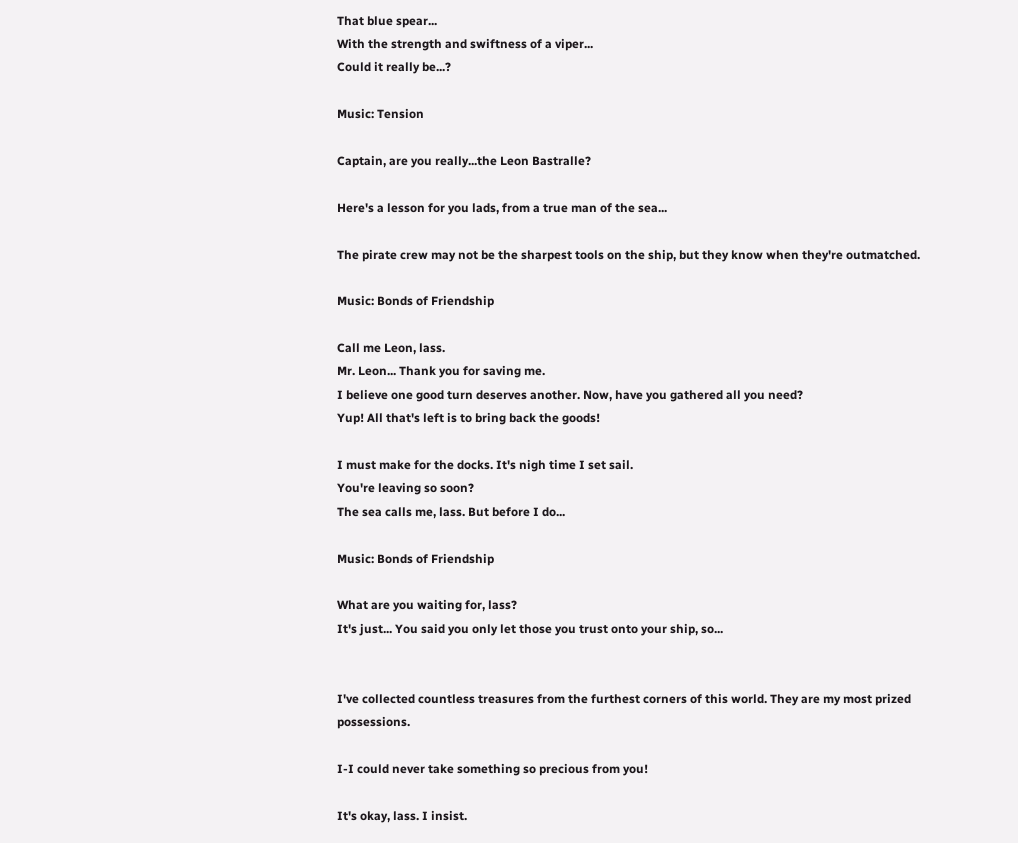That blue spear...
With the strength and swiftness of a viper...
Could it really be...?

Music: Tension

Captain, are you really...the Leon Bastralle?

Here's a lesson for you lads, from a true man of the sea...

The pirate crew may not be the sharpest tools on the ship, but they know when they're outmatched.

Music: Bonds of Friendship

Call me Leon, lass.
Mr. Leon... Thank you for saving me.
I believe one good turn deserves another. Now, have you gathered all you need?
Yup! All that's left is to bring back the goods!

I must make for the docks. It's nigh time I set sail.
You're leaving so soon?
The sea calls me, lass. But before I do...

Music: Bonds of Friendship

What are you waiting for, lass?
It's just... You said you only let those you trust onto your ship, so...


I've collected countless treasures from the furthest corners of this world. They are my most prized possessions.

I-I could never take something so precious from you!

It's okay, lass. I insist.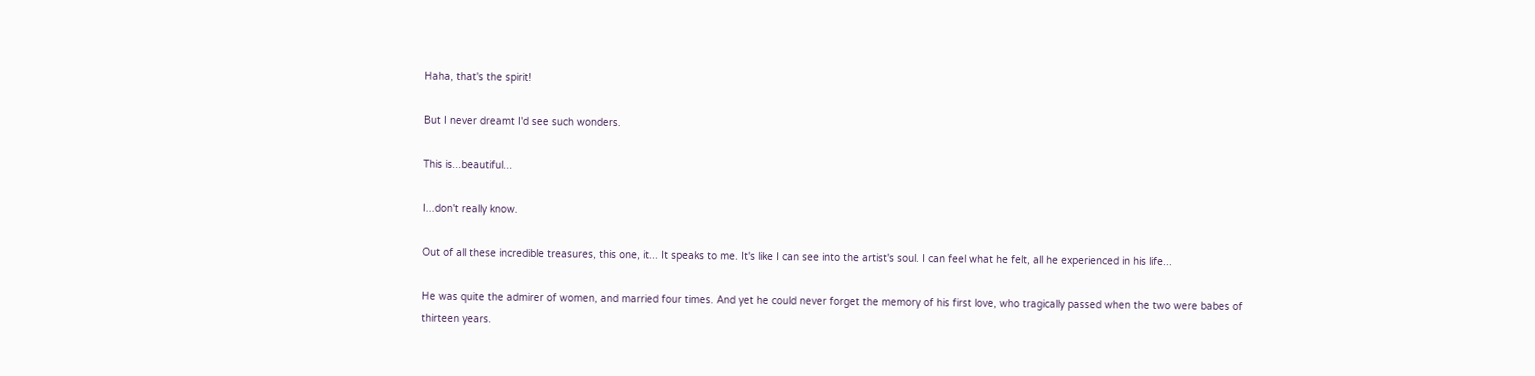Haha, that's the spirit!

But I never dreamt I'd see such wonders.

This is...beautiful...

I...don't really know.

Out of all these incredible treasures, this one, it... It speaks to me. It's like I can see into the artist's soul. I can feel what he felt, all he experienced in his life...

He was quite the admirer of women, and married four times. And yet he could never forget the memory of his first love, who tragically passed when the two were babes of thirteen years.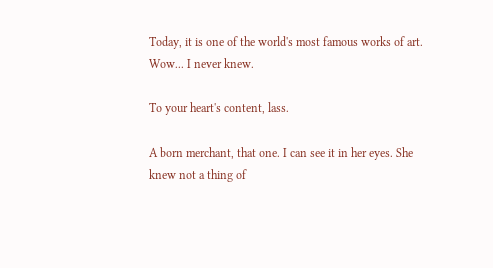Today, it is one of the world's most famous works of art.
Wow... I never knew.

To your heart's content, lass.

A born merchant, that one. I can see it in her eyes. She knew not a thing of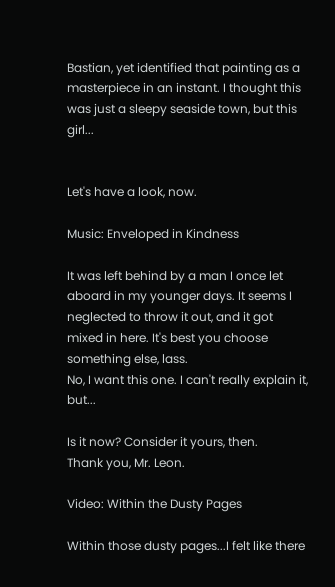Bastian, yet identified that painting as a masterpiece in an instant. I thought this was just a sleepy seaside town, but this girl...


Let's have a look, now.

Music: Enveloped in Kindness

It was left behind by a man I once let aboard in my younger days. It seems I neglected to throw it out, and it got mixed in here. It's best you choose something else, lass.
No, I want this one. I can't really explain it, but...

Is it now? Consider it yours, then.
Thank you, Mr. Leon.

Video: Within the Dusty Pages

Within those dusty pages...I felt like there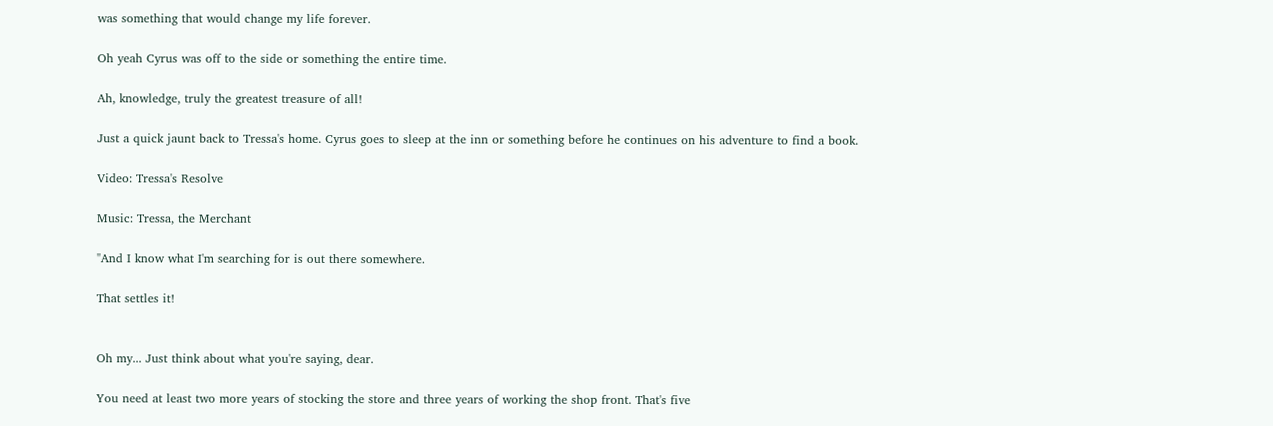was something that would change my life forever.

Oh yeah Cyrus was off to the side or something the entire time.

Ah, knowledge, truly the greatest treasure of all!

Just a quick jaunt back to Tressa's home. Cyrus goes to sleep at the inn or something before he continues on his adventure to find a book.

Video: Tressa's Resolve

Music: Tressa, the Merchant

"And I know what I'm searching for is out there somewhere.

That settles it!


Oh my... Just think about what you're saying, dear.

You need at least two more years of stocking the store and three years of working the shop front. That's five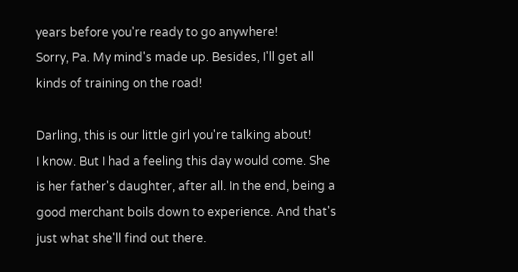years before you're ready to go anywhere!
Sorry, Pa. My mind's made up. Besides, I'll get all kinds of training on the road!

Darling, this is our little girl you're talking about!
I know. But I had a feeling this day would come. She is her father's daughter, after all. In the end, being a good merchant boils down to experience. And that's just what she'll find out there.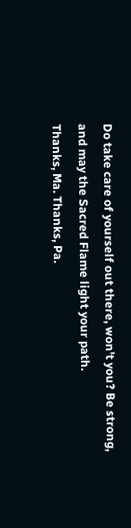Do take care of yourself out there, won't you? Be strong, and may the Sacred Flame light your path.
Thanks, Ma. Thanks, Pa.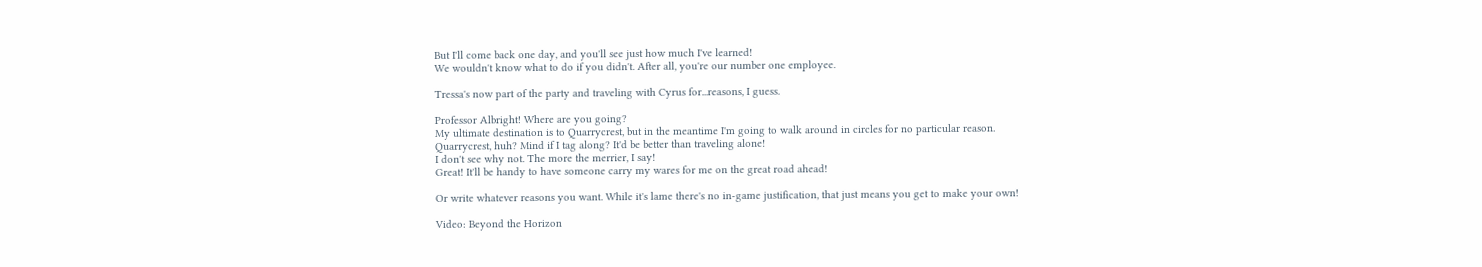But I'll come back one day, and you'll see just how much I've learned!
We wouldn't know what to do if you didn't. After all, you're our number one employee.

Tressa's now part of the party and traveling with Cyrus for...reasons, I guess.

Professor Albright! Where are you going?
My ultimate destination is to Quarrycrest, but in the meantime I'm going to walk around in circles for no particular reason.
Quarrycrest, huh? Mind if I tag along? It'd be better than traveling alone!
I don't see why not. The more the merrier, I say!
Great! It'll be handy to have someone carry my wares for me on the great road ahead!

Or write whatever reasons you want. While it's lame there's no in-game justification, that just means you get to make your own!

Video: Beyond the Horizon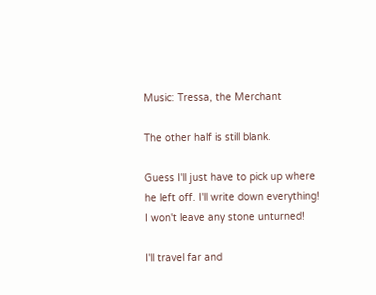Music: Tressa, the Merchant

The other half is still blank.

Guess I'll just have to pick up where he left off. I'll write down everything! I won't leave any stone unturned!

I'll travel far and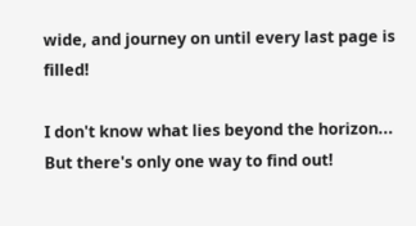wide, and journey on until every last page is filled!

I don't know what lies beyond the horizon... But there's only one way to find out!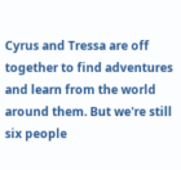Cyrus and Tressa are off together to find adventures and learn from the world around them. But we're still six people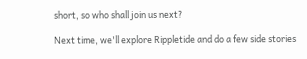short, so who shall join us next?

Next time, we'll explore Rippletide and do a few side stories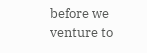before we venture to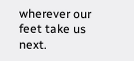wherever our feet take us next.